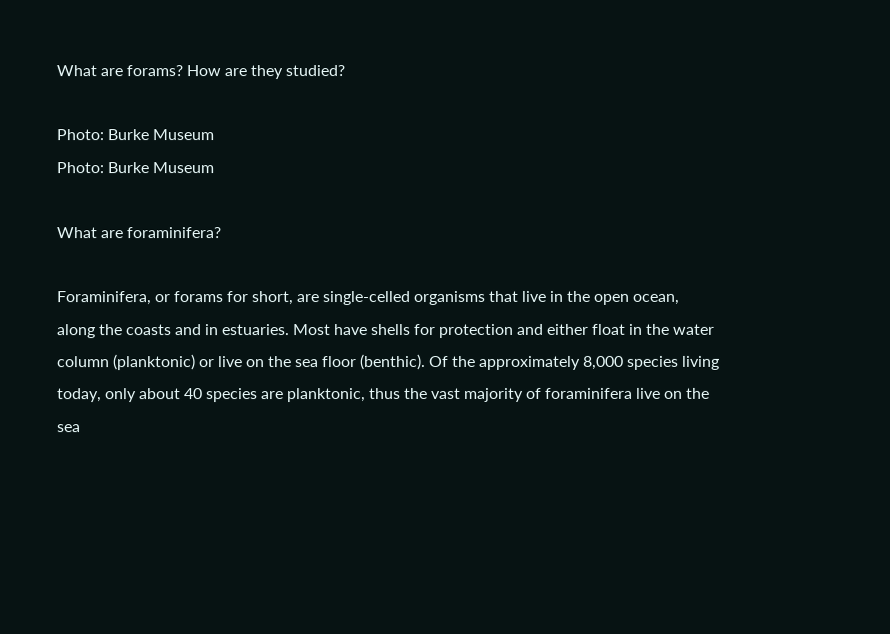What are forams? How are they studied?

Photo: Burke Museum
Photo: Burke Museum

What are foraminifera?

Foraminifera, or forams for short, are single-celled organisms that live in the open ocean, along the coasts and in estuaries. Most have shells for protection and either float in the water column (planktonic) or live on the sea floor (benthic). Of the approximately 8,000 species living today, only about 40 species are planktonic, thus the vast majority of foraminifera live on the sea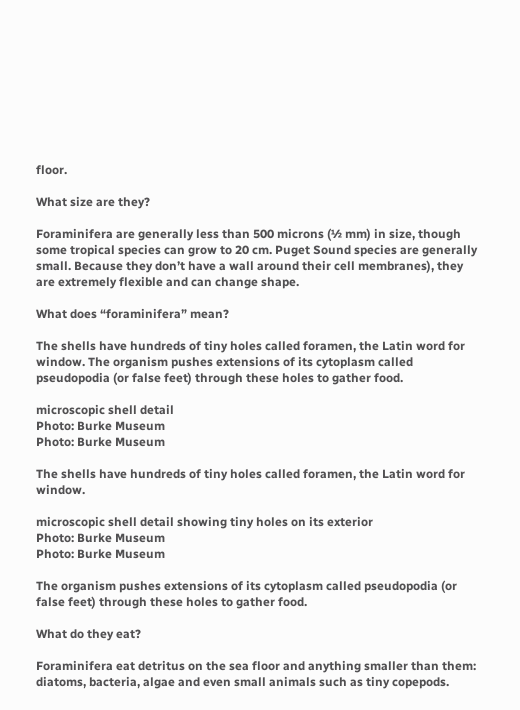floor.

What size are they?

Foraminifera are generally less than 500 microns (½ mm) in size, though some tropical species can grow to 20 cm. Puget Sound species are generally small. Because they don’t have a wall around their cell membranes), they are extremely flexible and can change shape.

What does “foraminifera” mean?

The shells have hundreds of tiny holes called foramen, the Latin word for window. The organism pushes extensions of its cytoplasm called pseudopodia (or false feet) through these holes to gather food.

microscopic shell detail
Photo: Burke Museum
Photo: Burke Museum

The shells have hundreds of tiny holes called foramen, the Latin word for window.

microscopic shell detail showing tiny holes on its exterior
Photo: Burke Museum
Photo: Burke Museum

The organism pushes extensions of its cytoplasm called pseudopodia (or false feet) through these holes to gather food.

What do they eat?

Foraminifera eat detritus on the sea floor and anything smaller than them: diatoms, bacteria, algae and even small animals such as tiny copepods.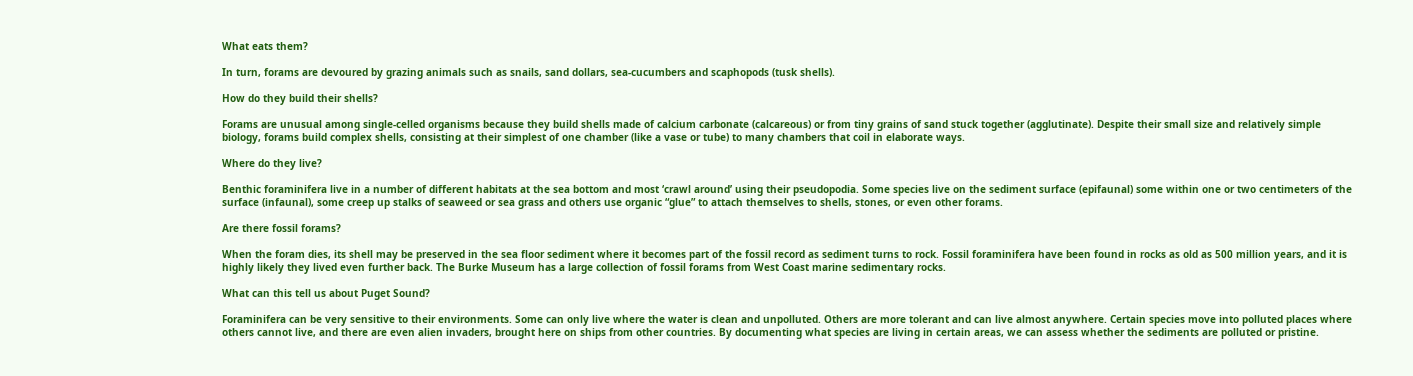What eats them?

In turn, forams are devoured by grazing animals such as snails, sand dollars, sea-cucumbers and scaphopods (tusk shells).

How do they build their shells?

Forams are unusual among single-celled organisms because they build shells made of calcium carbonate (calcareous) or from tiny grains of sand stuck together (agglutinate). Despite their small size and relatively simple biology, forams build complex shells, consisting at their simplest of one chamber (like a vase or tube) to many chambers that coil in elaborate ways.

Where do they live?

Benthic foraminifera live in a number of different habitats at the sea bottom and most ‘crawl around’ using their pseudopodia. Some species live on the sediment surface (epifaunal) some within one or two centimeters of the surface (infaunal), some creep up stalks of seaweed or sea grass and others use organic “glue” to attach themselves to shells, stones, or even other forams.

Are there fossil forams?

When the foram dies, its shell may be preserved in the sea floor sediment where it becomes part of the fossil record as sediment turns to rock. Fossil foraminifera have been found in rocks as old as 500 million years, and it is highly likely they lived even further back. The Burke Museum has a large collection of fossil forams from West Coast marine sedimentary rocks.

What can this tell us about Puget Sound?

Foraminifera can be very sensitive to their environments. Some can only live where the water is clean and unpolluted. Others are more tolerant and can live almost anywhere. Certain species move into polluted places where others cannot live, and there are even alien invaders, brought here on ships from other countries. By documenting what species are living in certain areas, we can assess whether the sediments are polluted or pristine.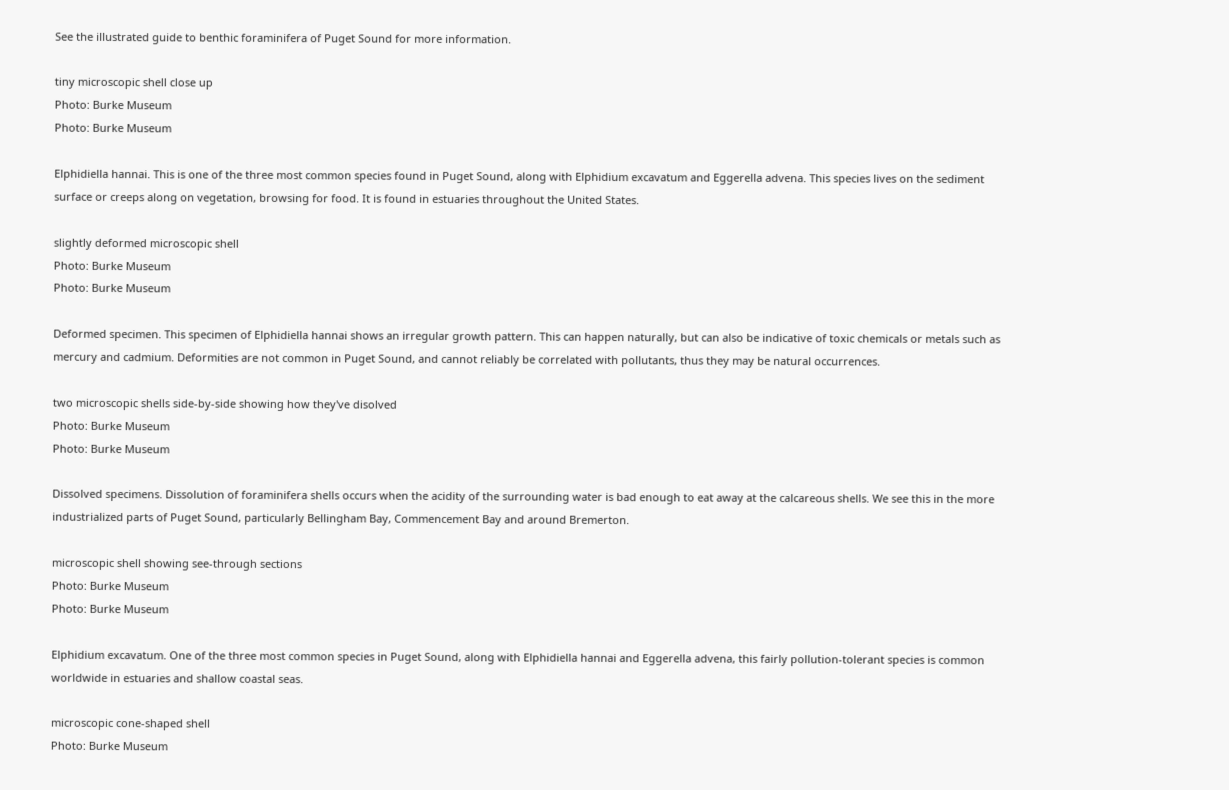See the illustrated guide to benthic foraminifera of Puget Sound for more information.

tiny microscopic shell close up
Photo: Burke Museum
Photo: Burke Museum

Elphidiella hannai. This is one of the three most common species found in Puget Sound, along with Elphidium excavatum and Eggerella advena. This species lives on the sediment surface or creeps along on vegetation, browsing for food. It is found in estuaries throughout the United States.

slightly deformed microscopic shell
Photo: Burke Museum
Photo: Burke Museum

Deformed specimen. This specimen of Elphidiella hannai shows an irregular growth pattern. This can happen naturally, but can also be indicative of toxic chemicals or metals such as mercury and cadmium. Deformities are not common in Puget Sound, and cannot reliably be correlated with pollutants, thus they may be natural occurrences.

two microscopic shells side-by-side showing how they've disolved
Photo: Burke Museum
Photo: Burke Museum

Dissolved specimens. Dissolution of foraminifera shells occurs when the acidity of the surrounding water is bad enough to eat away at the calcareous shells. We see this in the more industrialized parts of Puget Sound, particularly Bellingham Bay, Commencement Bay and around Bremerton.

microscopic shell showing see-through sections
Photo: Burke Museum
Photo: Burke Museum

Elphidium excavatum. One of the three most common species in Puget Sound, along with Elphidiella hannai and Eggerella advena, this fairly pollution-tolerant species is common worldwide in estuaries and shallow coastal seas.

microscopic cone-shaped shell
Photo: Burke Museum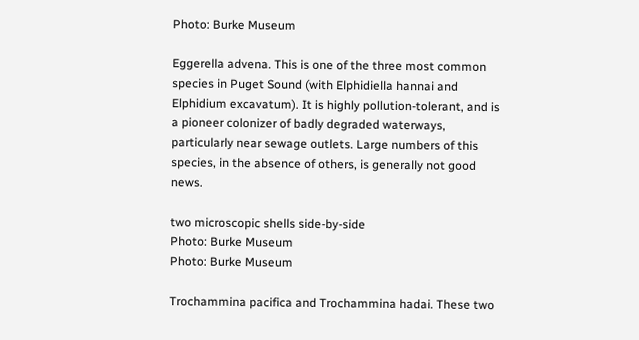Photo: Burke Museum

Eggerella advena. This is one of the three most common species in Puget Sound (with Elphidiella hannai and Elphidium excavatum). It is highly pollution-tolerant, and is a pioneer colonizer of badly degraded waterways, particularly near sewage outlets. Large numbers of this species, in the absence of others, is generally not good news.

two microscopic shells side-by-side
Photo: Burke Museum
Photo: Burke Museum

Trochammina pacifica and Trochammina hadai. These two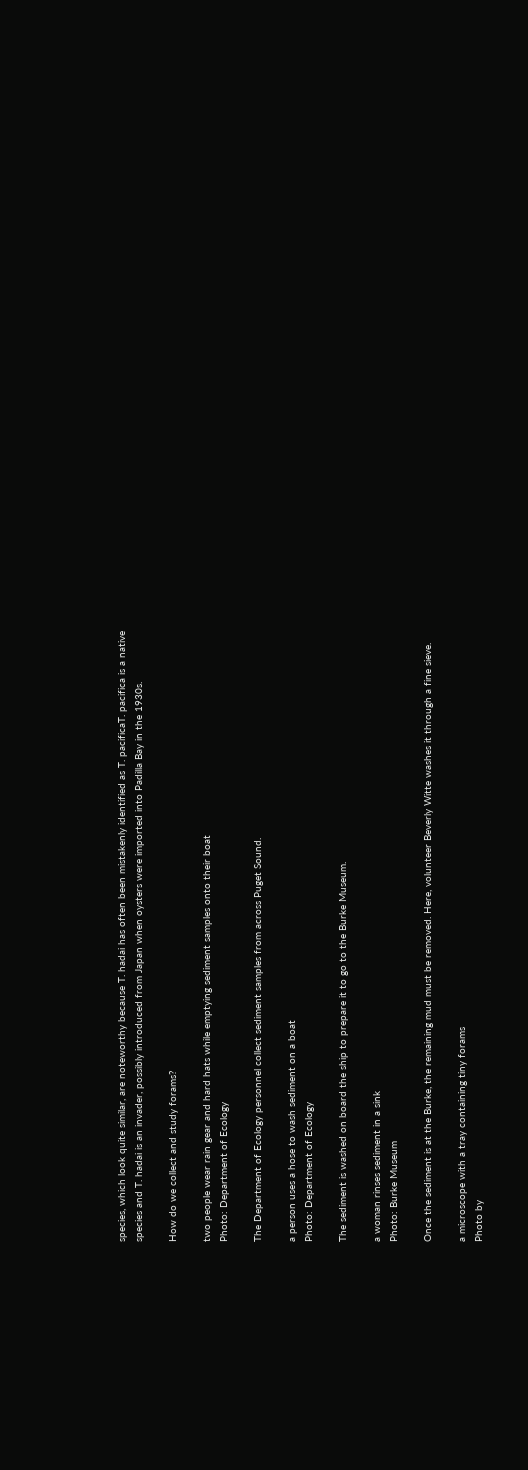species, which look quite similar, are noteworthy because T. hadai has often been mistakenly identified as T. pacificaT. pacifica is a native species and T. hadai is an invader, possibly introduced from Japan when oysters were imported into Padilla Bay in the 1930s.

How do we collect and study forams?

two people wear rain gear and hard hats while emptying sediment samples onto their boat
Photo: Department of Ecology

The Department of Ecology personnel collect sediment samples from across Puget Sound.

a person uses a hose to wash sediment on a boat
Photo: Department of Ecology

The sediment is washed on board the ship to prepare it to go to the Burke Museum.

a woman rinses sediment in a sink
Photo: Burke Museum

Once the sediment is at the Burke, the remaining mud must be removed. Here, volunteer Beverly Witte washes it through a fine sieve.

a microscope with a tray containing tiny forams
Photo by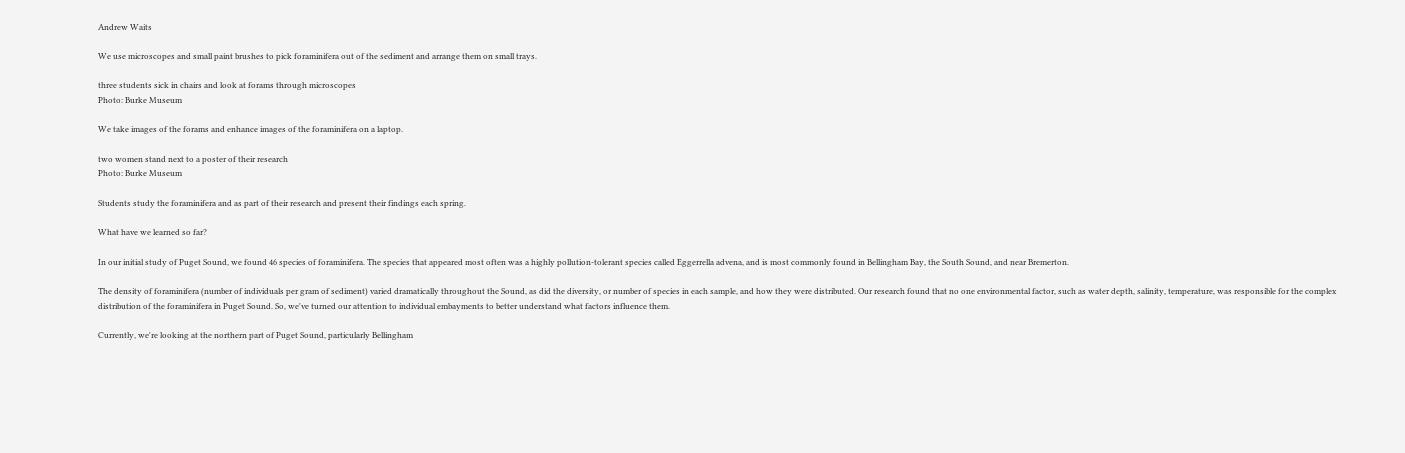Andrew Waits

We use microscopes and small paint brushes to pick foraminifera out of the sediment and arrange them on small trays.

three students sick in chairs and look at forams through microscopes
Photo: Burke Museum

We take images of the forams and enhance images of the foraminifera on a laptop.

two women stand next to a poster of their research
Photo: Burke Museum

Students study the foraminifera and as part of their research and present their findings each spring.

What have we learned so far?

In our initial study of Puget Sound, we found 46 species of foraminifera. The species that appeared most often was a highly pollution-tolerant species called Eggerrella advena, and is most commonly found in Bellingham Bay, the South Sound, and near Bremerton.

The density of foraminifera (number of individuals per gram of sediment) varied dramatically throughout the Sound, as did the diversity, or number of species in each sample, and how they were distributed. Our research found that no one environmental factor, such as water depth, salinity, temperature, was responsible for the complex distribution of the foraminifera in Puget Sound. So, we've turned our attention to individual embayments to better understand what factors influence them.

Currently, we're looking at the northern part of Puget Sound, particularly Bellingham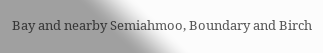Bay and nearby Semiahmoo, Boundary and Birch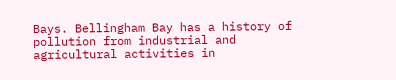Bays. Bellingham Bay has a history of pollution from industrial and agricultural activities in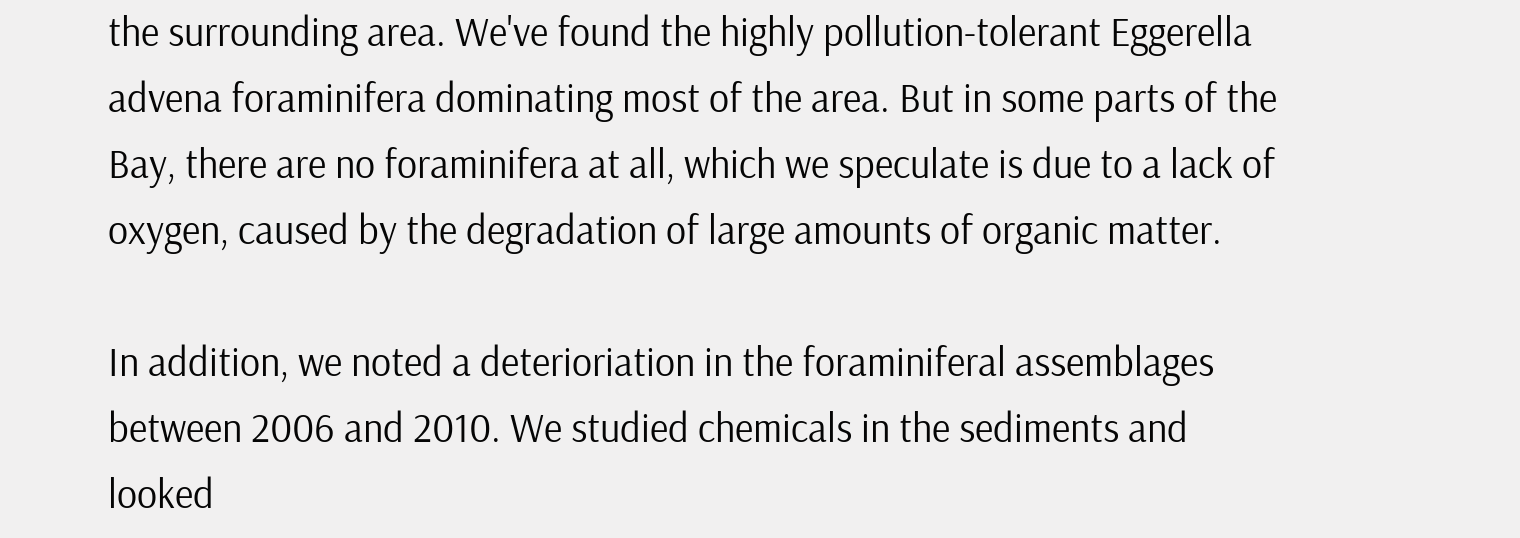the surrounding area. We've found the highly pollution-tolerant Eggerella advena foraminifera dominating most of the area. But in some parts of the Bay, there are no foraminifera at all, which we speculate is due to a lack of oxygen, caused by the degradation of large amounts of organic matter.

In addition, we noted a deterioriation in the foraminiferal assemblages between 2006 and 2010. We studied chemicals in the sediments and looked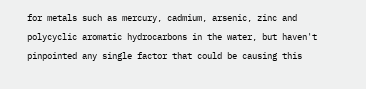for metals such as mercury, cadmium, arsenic, zinc and polycyclic aromatic hydrocarbons in the water, but haven't pinpointed any single factor that could be causing this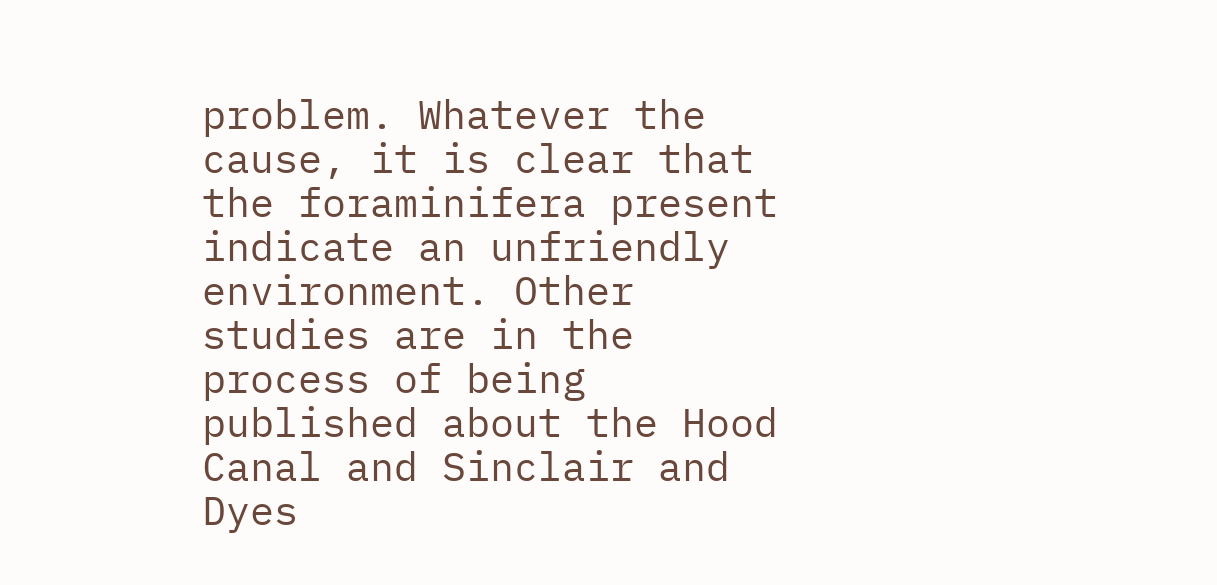problem. Whatever the cause, it is clear that the foraminifera present indicate an unfriendly environment. Other studies are in the process of being published about the Hood Canal and Sinclair and Dyes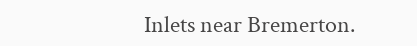Inlets near Bremerton.